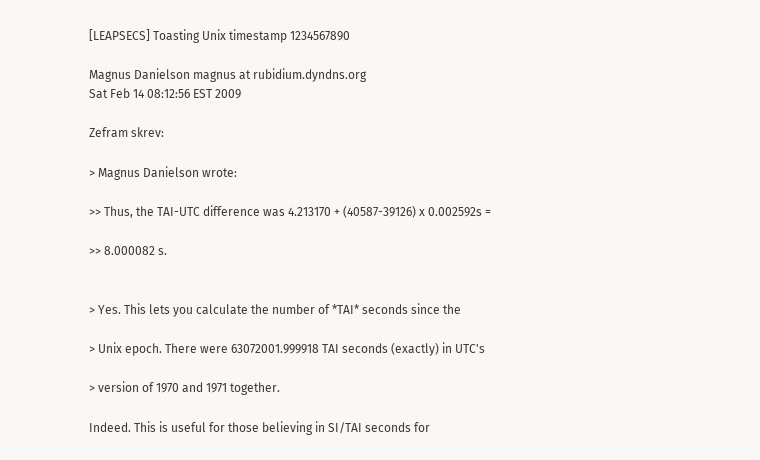[LEAPSECS] Toasting Unix timestamp 1234567890

Magnus Danielson magnus at rubidium.dyndns.org
Sat Feb 14 08:12:56 EST 2009

Zefram skrev:

> Magnus Danielson wrote:

>> Thus, the TAI-UTC difference was 4.213170 + (40587-39126) x 0.002592s =

>> 8.000082 s.


> Yes. This lets you calculate the number of *TAI* seconds since the

> Unix epoch. There were 63072001.999918 TAI seconds (exactly) in UTC's

> version of 1970 and 1971 together.

Indeed. This is useful for those believing in SI/TAI seconds for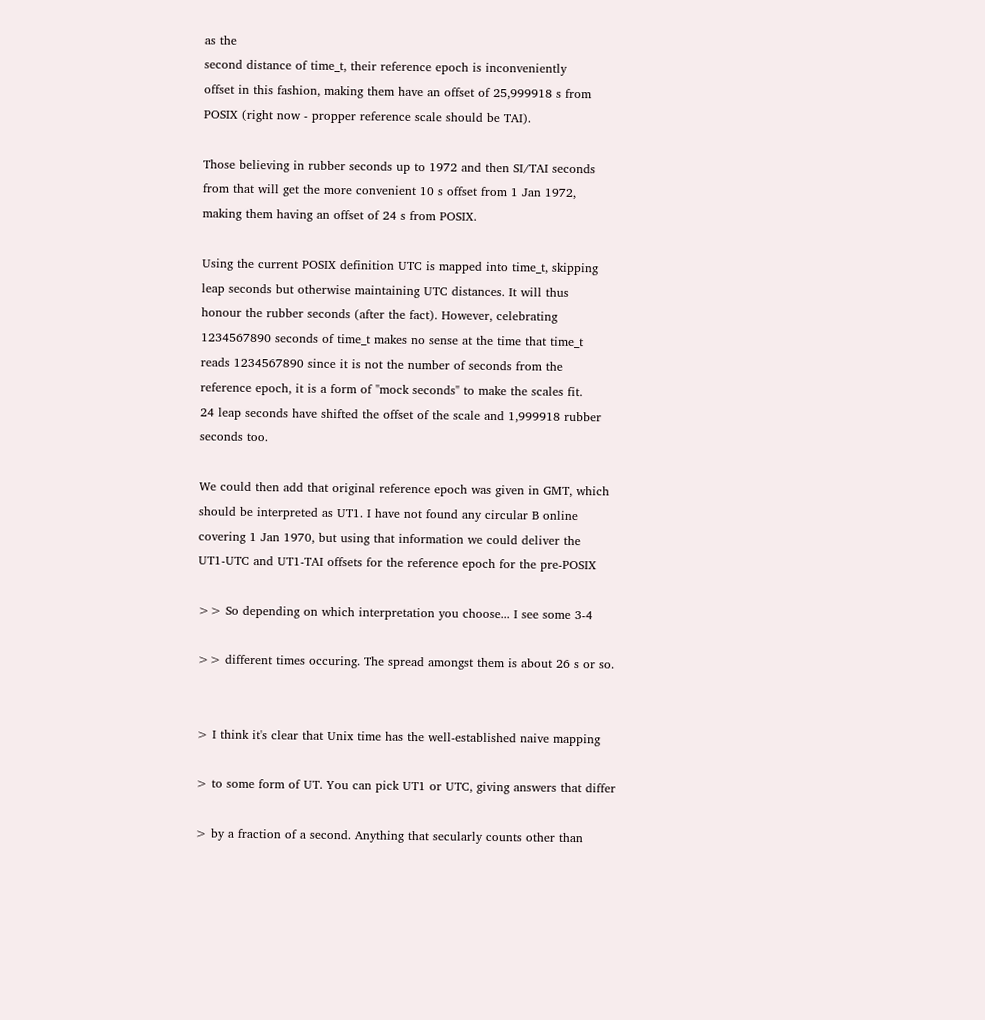as the
second distance of time_t, their reference epoch is inconveniently
offset in this fashion, making them have an offset of 25,999918 s from
POSIX (right now - propper reference scale should be TAI).

Those believing in rubber seconds up to 1972 and then SI/TAI seconds
from that will get the more convenient 10 s offset from 1 Jan 1972,
making them having an offset of 24 s from POSIX.

Using the current POSIX definition UTC is mapped into time_t, skipping
leap seconds but otherwise maintaining UTC distances. It will thus
honour the rubber seconds (after the fact). However, celebrating
1234567890 seconds of time_t makes no sense at the time that time_t
reads 1234567890 since it is not the number of seconds from the
reference epoch, it is a form of "mock seconds" to make the scales fit.
24 leap seconds have shifted the offset of the scale and 1,999918 rubber
seconds too.

We could then add that original reference epoch was given in GMT, which
should be interpreted as UT1. I have not found any circular B online
covering 1 Jan 1970, but using that information we could deliver the
UT1-UTC and UT1-TAI offsets for the reference epoch for the pre-POSIX

>> So depending on which interpretation you choose... I see some 3-4

>> different times occuring. The spread amongst them is about 26 s or so.


> I think it's clear that Unix time has the well-established naive mapping

> to some form of UT. You can pick UT1 or UTC, giving answers that differ

> by a fraction of a second. Anything that secularly counts other than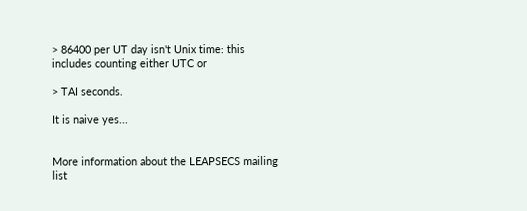> 86400 per UT day isn't Unix time: this includes counting either UTC or

> TAI seconds.

It is naive yes...


More information about the LEAPSECS mailing list